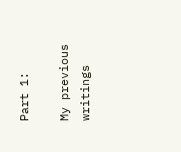Part 1:

My previous writings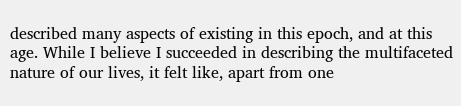described many aspects of existing in this epoch, and at this age. While I believe I succeeded in describing the multifaceted nature of our lives, it felt like, apart from one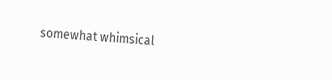somewhat whimsical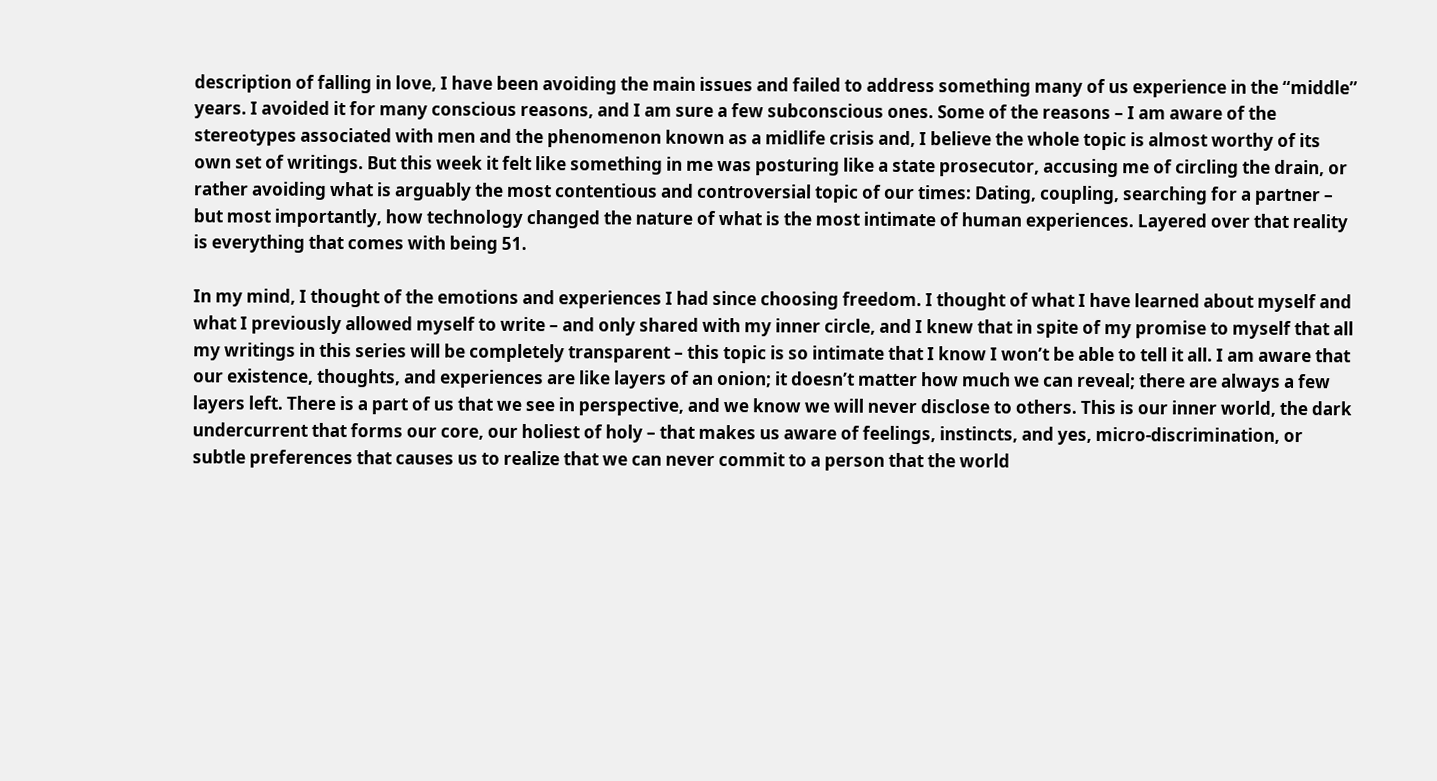description of falling in love, I have been avoiding the main issues and failed to address something many of us experience in the “middle” years. I avoided it for many conscious reasons, and I am sure a few subconscious ones. Some of the reasons – I am aware of the stereotypes associated with men and the phenomenon known as a midlife crisis and, I believe the whole topic is almost worthy of its own set of writings. But this week it felt like something in me was posturing like a state prosecutor, accusing me of circling the drain, or rather avoiding what is arguably the most contentious and controversial topic of our times: Dating, coupling, searching for a partner – but most importantly, how technology changed the nature of what is the most intimate of human experiences. Layered over that reality is everything that comes with being 51.

In my mind, I thought of the emotions and experiences I had since choosing freedom. I thought of what I have learned about myself and what I previously allowed myself to write – and only shared with my inner circle, and I knew that in spite of my promise to myself that all my writings in this series will be completely transparent – this topic is so intimate that I know I won’t be able to tell it all. I am aware that our existence, thoughts, and experiences are like layers of an onion; it doesn’t matter how much we can reveal; there are always a few layers left. There is a part of us that we see in perspective, and we know we will never disclose to others. This is our inner world, the dark undercurrent that forms our core, our holiest of holy – that makes us aware of feelings, instincts, and yes, micro-discrimination, or subtle preferences that causes us to realize that we can never commit to a person that the world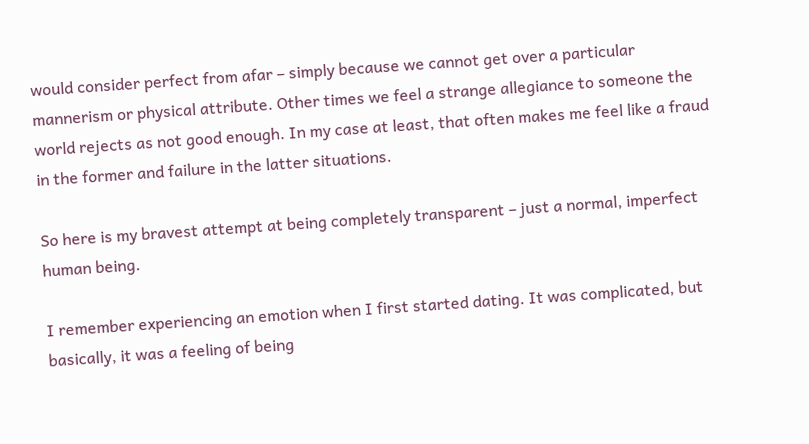would consider perfect from afar – simply because we cannot get over a particular mannerism or physical attribute. Other times we feel a strange allegiance to someone the world rejects as not good enough. In my case at least, that often makes me feel like a fraud in the former and failure in the latter situations.

So here is my bravest attempt at being completely transparent – just a normal, imperfect human being.

I remember experiencing an emotion when I first started dating. It was complicated, but basically, it was a feeling of being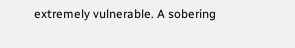extremely vulnerable. A sobering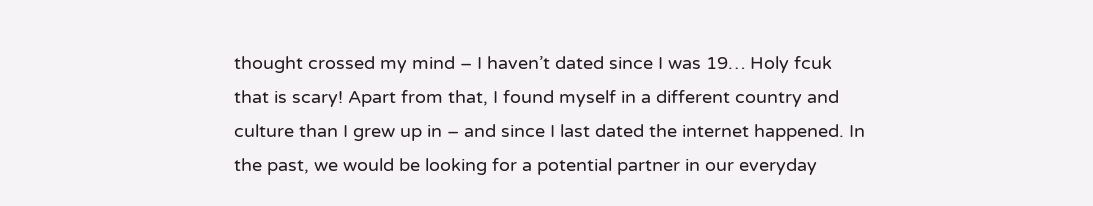thought crossed my mind – I haven’t dated since I was 19… Holy fcuk that is scary! Apart from that, I found myself in a different country and culture than I grew up in – and since I last dated the internet happened. In the past, we would be looking for a potential partner in our everyday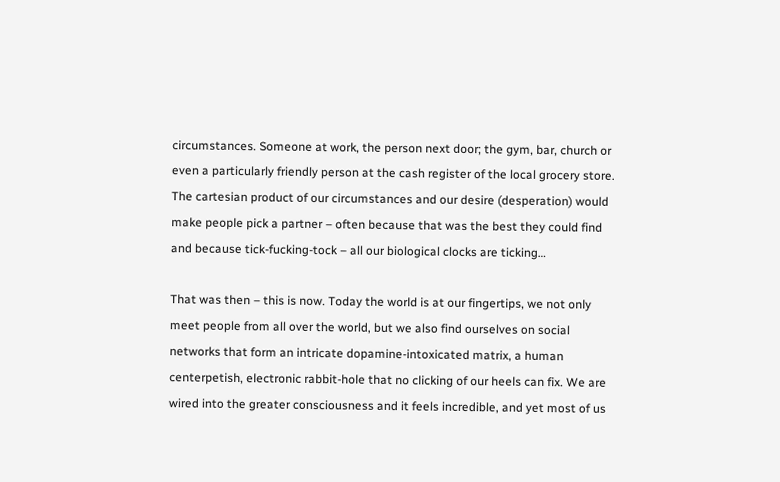circumstances. Someone at work, the person next door; the gym, bar, church or even a particularly friendly person at the cash register of the local grocery store. The cartesian product of our circumstances and our desire (desperation) would make people pick a partner – often because that was the best they could find and because tick-fucking-tock – all our biological clocks are ticking…

That was then – this is now. Today the world is at our fingertips, we not only meet people from all over the world, but we also find ourselves on social networks that form an intricate dopamine-intoxicated matrix, a human centerpetish, electronic rabbit-hole that no clicking of our heels can fix. We are wired into the greater consciousness and it feels incredible, and yet most of us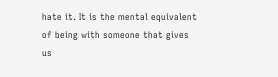hate it. It is the mental equivalent of being with someone that gives us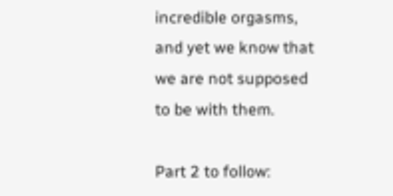incredible orgasms, and yet we know that we are not supposed to be with them.

Part 2 to follow: